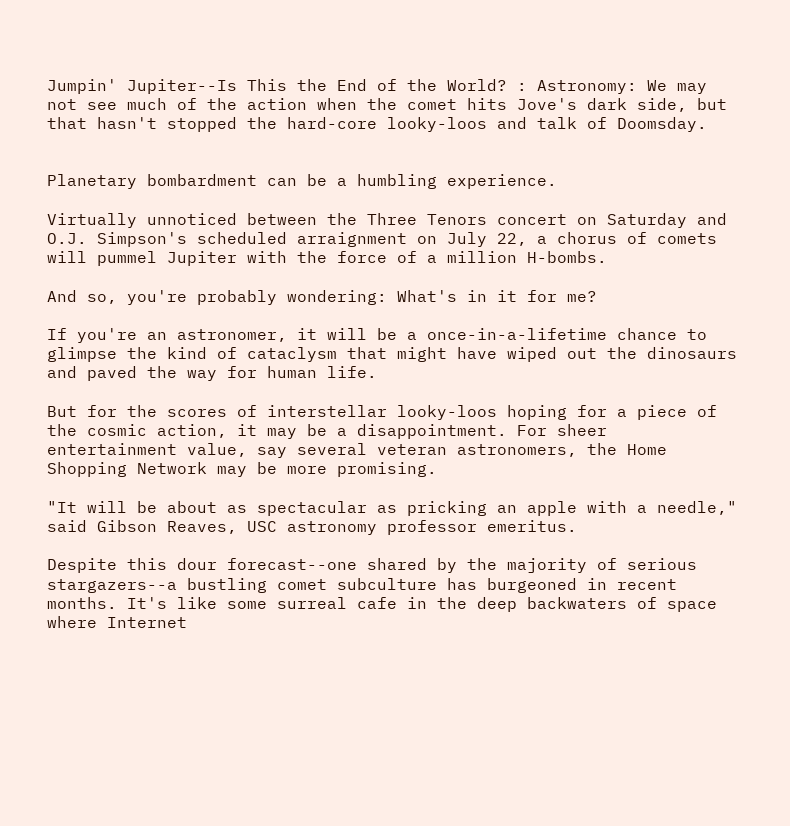Jumpin' Jupiter--Is This the End of the World? : Astronomy: We may not see much of the action when the comet hits Jove's dark side, but that hasn't stopped the hard-core looky-loos and talk of Doomsday.


Planetary bombardment can be a humbling experience.

Virtually unnoticed between the Three Tenors concert on Saturday and O.J. Simpson's scheduled arraignment on July 22, a chorus of comets will pummel Jupiter with the force of a million H-bombs.

And so, you're probably wondering: What's in it for me?

If you're an astronomer, it will be a once-in-a-lifetime chance to glimpse the kind of cataclysm that might have wiped out the dinosaurs and paved the way for human life.

But for the scores of interstellar looky-loos hoping for a piece of the cosmic action, it may be a disappointment. For sheer entertainment value, say several veteran astronomers, the Home Shopping Network may be more promising.

"It will be about as spectacular as pricking an apple with a needle," said Gibson Reaves, USC astronomy professor emeritus.

Despite this dour forecast--one shared by the majority of serious stargazers--a bustling comet subculture has burgeoned in recent months. It's like some surreal cafe in the deep backwaters of space where Internet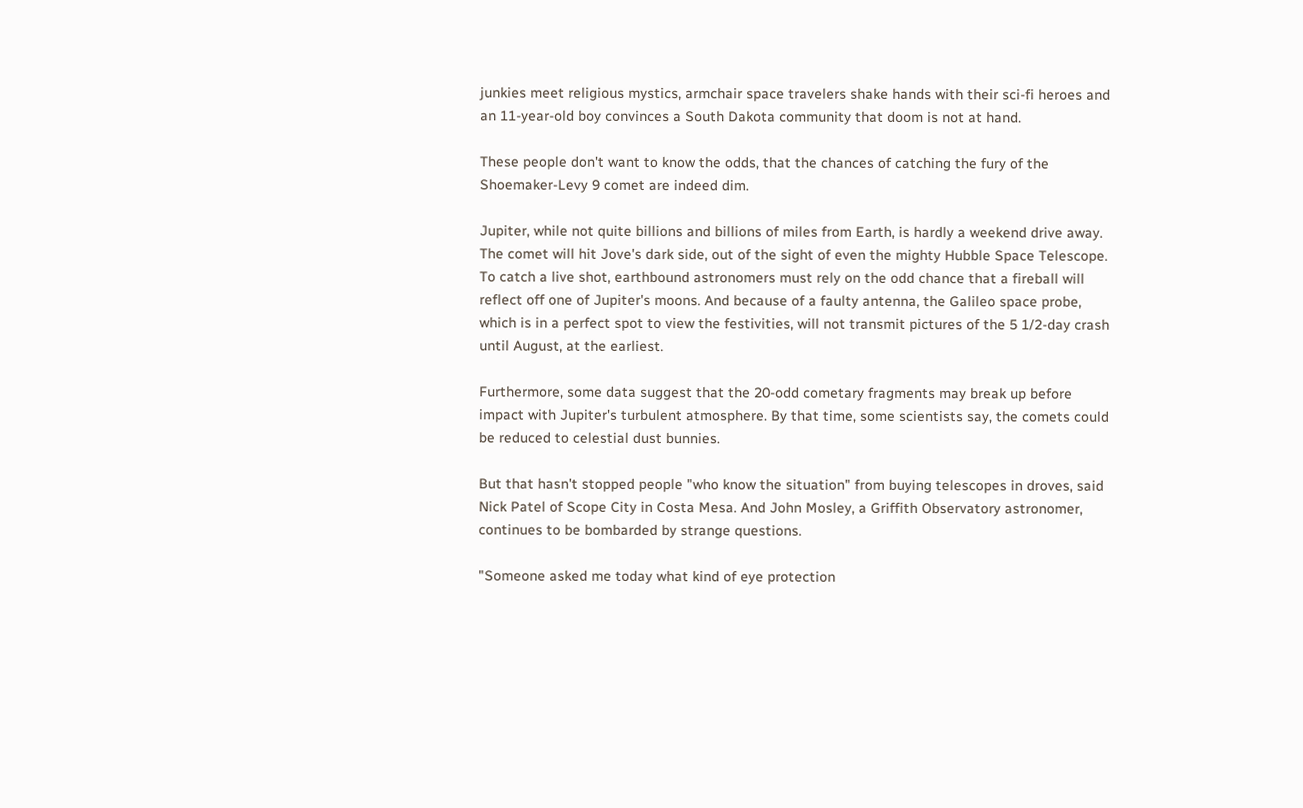junkies meet religious mystics, armchair space travelers shake hands with their sci-fi heroes and an 11-year-old boy convinces a South Dakota community that doom is not at hand.

These people don't want to know the odds, that the chances of catching the fury of the Shoemaker-Levy 9 comet are indeed dim.

Jupiter, while not quite billions and billions of miles from Earth, is hardly a weekend drive away. The comet will hit Jove's dark side, out of the sight of even the mighty Hubble Space Telescope. To catch a live shot, earthbound astronomers must rely on the odd chance that a fireball will reflect off one of Jupiter's moons. And because of a faulty antenna, the Galileo space probe, which is in a perfect spot to view the festivities, will not transmit pictures of the 5 1/2-day crash until August, at the earliest.

Furthermore, some data suggest that the 20-odd cometary fragments may break up before impact with Jupiter's turbulent atmosphere. By that time, some scientists say, the comets could be reduced to celestial dust bunnies.

But that hasn't stopped people "who know the situation" from buying telescopes in droves, said Nick Patel of Scope City in Costa Mesa. And John Mosley, a Griffith Observatory astronomer, continues to be bombarded by strange questions.

"Someone asked me today what kind of eye protection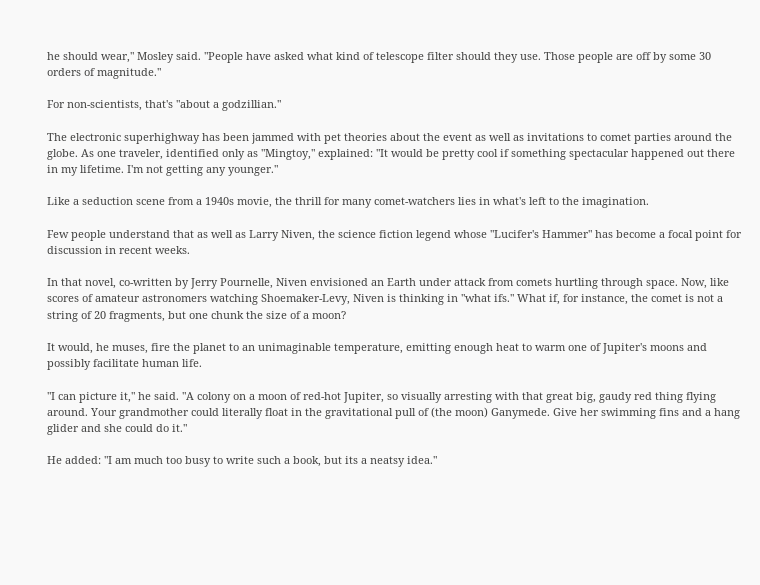he should wear," Mosley said. "People have asked what kind of telescope filter should they use. Those people are off by some 30 orders of magnitude."

For non-scientists, that's "about a godzillian."

The electronic superhighway has been jammed with pet theories about the event as well as invitations to comet parties around the globe. As one traveler, identified only as "Mingtoy," explained: "It would be pretty cool if something spectacular happened out there in my lifetime. I'm not getting any younger."

Like a seduction scene from a 1940s movie, the thrill for many comet-watchers lies in what's left to the imagination.

Few people understand that as well as Larry Niven, the science fiction legend whose "Lucifer's Hammer" has become a focal point for discussion in recent weeks.

In that novel, co-written by Jerry Pournelle, Niven envisioned an Earth under attack from comets hurtling through space. Now, like scores of amateur astronomers watching Shoemaker-Levy, Niven is thinking in "what ifs." What if, for instance, the comet is not a string of 20 fragments, but one chunk the size of a moon?

It would, he muses, fire the planet to an unimaginable temperature, emitting enough heat to warm one of Jupiter's moons and possibly facilitate human life.

"I can picture it," he said. "A colony on a moon of red-hot Jupiter, so visually arresting with that great big, gaudy red thing flying around. Your grandmother could literally float in the gravitational pull of (the moon) Ganymede. Give her swimming fins and a hang glider and she could do it."

He added: "I am much too busy to write such a book, but its a neatsy idea."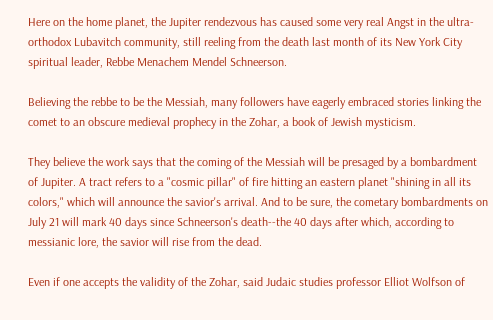Here on the home planet, the Jupiter rendezvous has caused some very real Angst in the ultra-orthodox Lubavitch community, still reeling from the death last month of its New York City spiritual leader, Rebbe Menachem Mendel Schneerson.

Believing the rebbe to be the Messiah, many followers have eagerly embraced stories linking the comet to an obscure medieval prophecy in the Zohar, a book of Jewish mysticism.

They believe the work says that the coming of the Messiah will be presaged by a bombardment of Jupiter. A tract refers to a "cosmic pillar" of fire hitting an eastern planet "shining in all its colors," which will announce the savior's arrival. And to be sure, the cometary bombardments on July 21 will mark 40 days since Schneerson's death--the 40 days after which, according to messianic lore, the savior will rise from the dead.

Even if one accepts the validity of the Zohar, said Judaic studies professor Elliot Wolfson of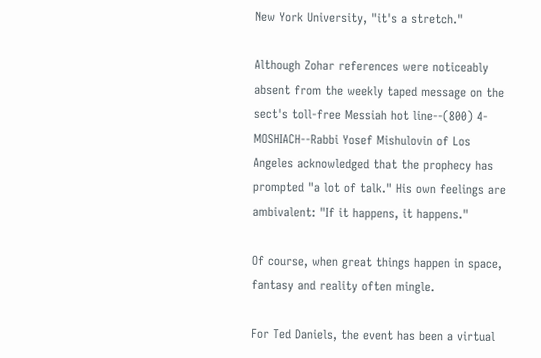New York University, "it's a stretch."

Although Zohar references were noticeably absent from the weekly taped message on the sect's toll-free Messiah hot line--(800) 4-MOSHIACH--Rabbi Yosef Mishulovin of Los Angeles acknowledged that the prophecy has prompted "a lot of talk." His own feelings are ambivalent: "If it happens, it happens."

Of course, when great things happen in space, fantasy and reality often mingle.

For Ted Daniels, the event has been a virtual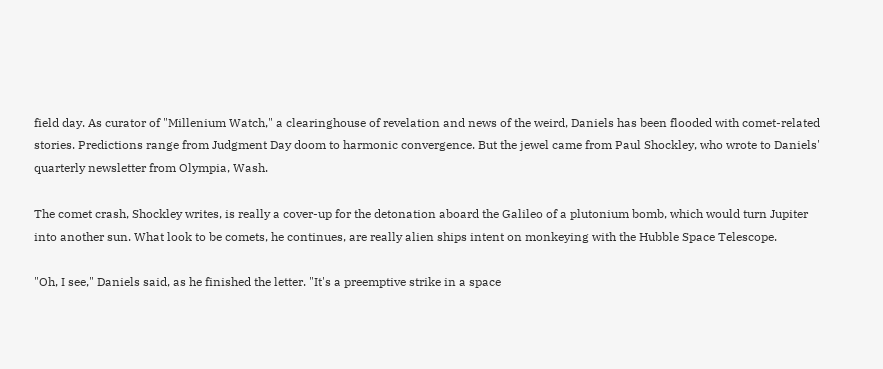field day. As curator of "Millenium Watch," a clearinghouse of revelation and news of the weird, Daniels has been flooded with comet-related stories. Predictions range from Judgment Day doom to harmonic convergence. But the jewel came from Paul Shockley, who wrote to Daniels' quarterly newsletter from Olympia, Wash.

The comet crash, Shockley writes, is really a cover-up for the detonation aboard the Galileo of a plutonium bomb, which would turn Jupiter into another sun. What look to be comets, he continues, are really alien ships intent on monkeying with the Hubble Space Telescope.

"Oh, I see," Daniels said, as he finished the letter. "It's a preemptive strike in a space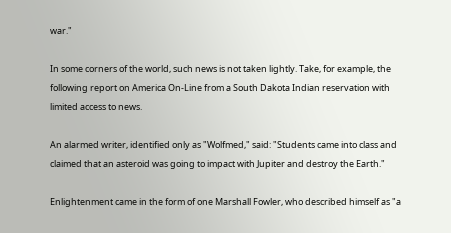war."

In some corners of the world, such news is not taken lightly. Take, for example, the following report on America On-Line from a South Dakota Indian reservation with limited access to news.

An alarmed writer, identified only as "Wolfmed," said: "Students came into class and claimed that an asteroid was going to impact with Jupiter and destroy the Earth."

Enlightenment came in the form of one Marshall Fowler, who described himself as "a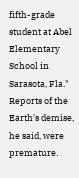fifth-grade student at Abel Elementary School in Sarasota, Fla." Reports of the Earth's demise, he said, were premature.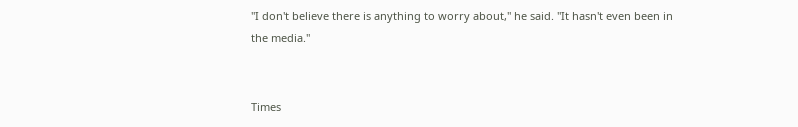"I don't believe there is anything to worry about," he said. "It hasn't even been in the media."


Times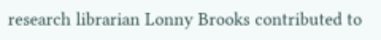research librarian Lonny Brooks contributed to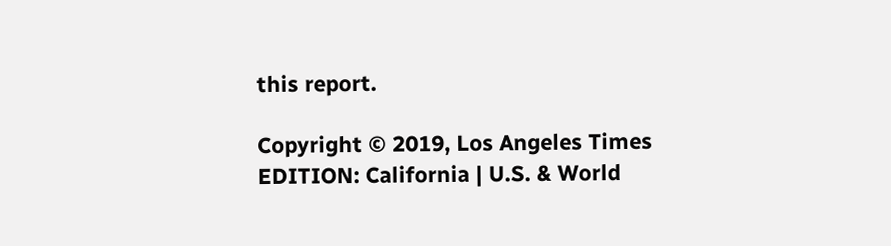this report.

Copyright © 2019, Los Angeles Times
EDITION: California | U.S. & World